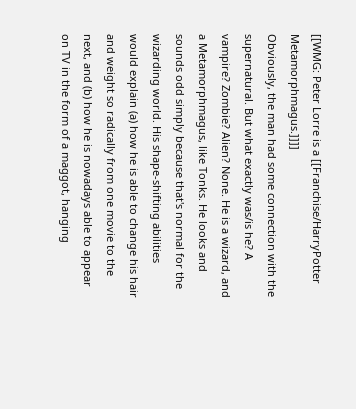[[WMG: Peter Lorre is a [[Franchise/HarryPotter Metamorphmagus.]]]]
Obviously, the man had some connection with the supernatural. But what exactly was/is he? A vampire? Zombie? Alien? None. He is a wizard, and a Metamorphmagus, like Tonks. He looks and sounds odd simply because that's normal for the wizarding world. His shape-shifting abilities would explain (a) how he is able to change his hair and weight so radically from one movie to the next, and (b) how he is nowadays able to appear on TV in the form of a maggot, hanging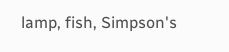lamp, fish, Simpson's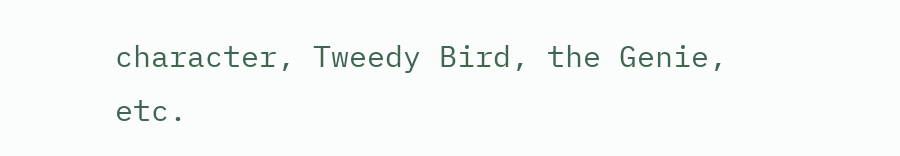character, Tweedy Bird, the Genie, etc.